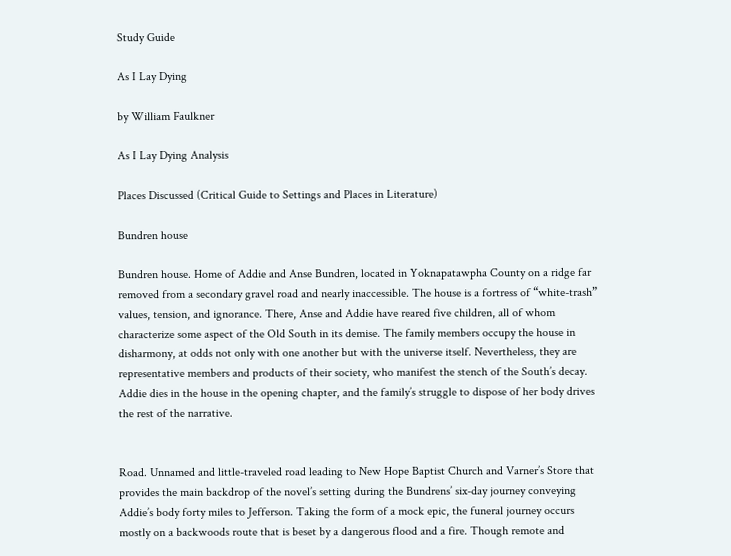Study Guide

As I Lay Dying

by William Faulkner

As I Lay Dying Analysis

Places Discussed (Critical Guide to Settings and Places in Literature)

Bundren house

Bundren house. Home of Addie and Anse Bundren, located in Yoknapatawpha County on a ridge far removed from a secondary gravel road and nearly inaccessible. The house is a fortress of “white-trash” values, tension, and ignorance. There, Anse and Addie have reared five children, all of whom characterize some aspect of the Old South in its demise. The family members occupy the house in disharmony, at odds not only with one another but with the universe itself. Nevertheless, they are representative members and products of their society, who manifest the stench of the South’s decay. Addie dies in the house in the opening chapter, and the family’s struggle to dispose of her body drives the rest of the narrative.


Road. Unnamed and little-traveled road leading to New Hope Baptist Church and Varner’s Store that provides the main backdrop of the novel’s setting during the Bundrens’ six-day journey conveying Addie’s body forty miles to Jefferson. Taking the form of a mock epic, the funeral journey occurs mostly on a backwoods route that is beset by a dangerous flood and a fire. Though remote and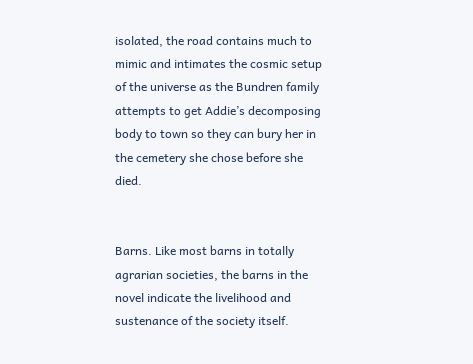isolated, the road contains much to mimic and intimates the cosmic setup of the universe as the Bundren family attempts to get Addie’s decomposing body to town so they can bury her in the cemetery she chose before she died.


Barns. Like most barns in totally agrarian societies, the barns in the novel indicate the livelihood and sustenance of the society itself.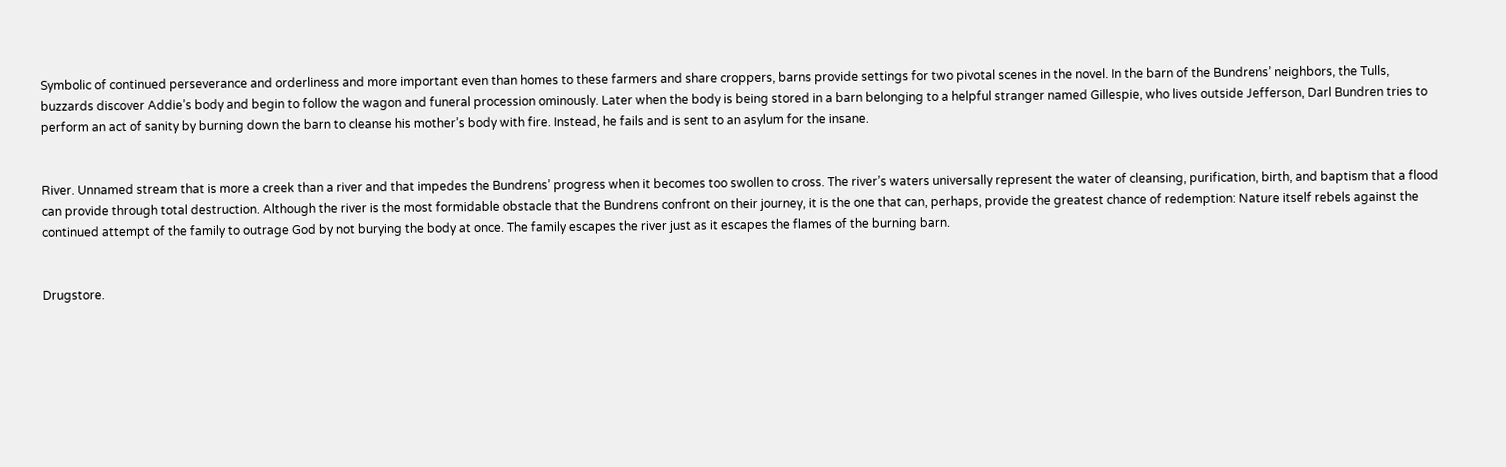Symbolic of continued perseverance and orderliness and more important even than homes to these farmers and share croppers, barns provide settings for two pivotal scenes in the novel. In the barn of the Bundrens’ neighbors, the Tulls, buzzards discover Addie’s body and begin to follow the wagon and funeral procession ominously. Later when the body is being stored in a barn belonging to a helpful stranger named Gillespie, who lives outside Jefferson, Darl Bundren tries to perform an act of sanity by burning down the barn to cleanse his mother’s body with fire. Instead, he fails and is sent to an asylum for the insane.


River. Unnamed stream that is more a creek than a river and that impedes the Bundrens’ progress when it becomes too swollen to cross. The river’s waters universally represent the water of cleansing, purification, birth, and baptism that a flood can provide through total destruction. Although the river is the most formidable obstacle that the Bundrens confront on their journey, it is the one that can, perhaps, provide the greatest chance of redemption: Nature itself rebels against the continued attempt of the family to outrage God by not burying the body at once. The family escapes the river just as it escapes the flames of the burning barn.


Drugstore.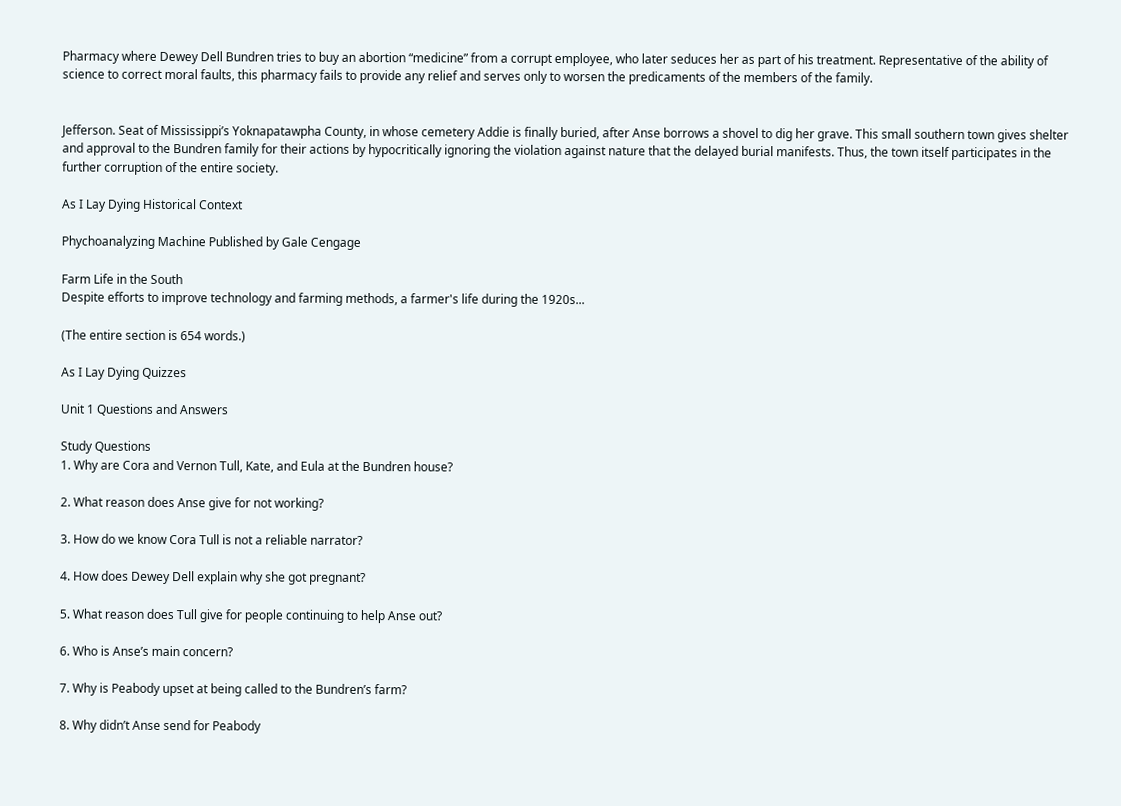Pharmacy where Dewey Dell Bundren tries to buy an abortion “medicine” from a corrupt employee, who later seduces her as part of his treatment. Representative of the ability of science to correct moral faults, this pharmacy fails to provide any relief and serves only to worsen the predicaments of the members of the family.


Jefferson. Seat of Mississippi’s Yoknapatawpha County, in whose cemetery Addie is finally buried, after Anse borrows a shovel to dig her grave. This small southern town gives shelter and approval to the Bundren family for their actions by hypocritically ignoring the violation against nature that the delayed burial manifests. Thus, the town itself participates in the further corruption of the entire society.

As I Lay Dying Historical Context

Phychoanalyzing Machine Published by Gale Cengage

Farm Life in the South
Despite efforts to improve technology and farming methods, a farmer's life during the 1920s...

(The entire section is 654 words.)

As I Lay Dying Quizzes

Unit 1 Questions and Answers

Study Questions
1. Why are Cora and Vernon Tull, Kate, and Eula at the Bundren house?

2. What reason does Anse give for not working?

3. How do we know Cora Tull is not a reliable narrator?

4. How does Dewey Dell explain why she got pregnant?

5. What reason does Tull give for people continuing to help Anse out?

6. Who is Anse’s main concern?

7. Why is Peabody upset at being called to the Bundren’s farm?

8. Why didn’t Anse send for Peabody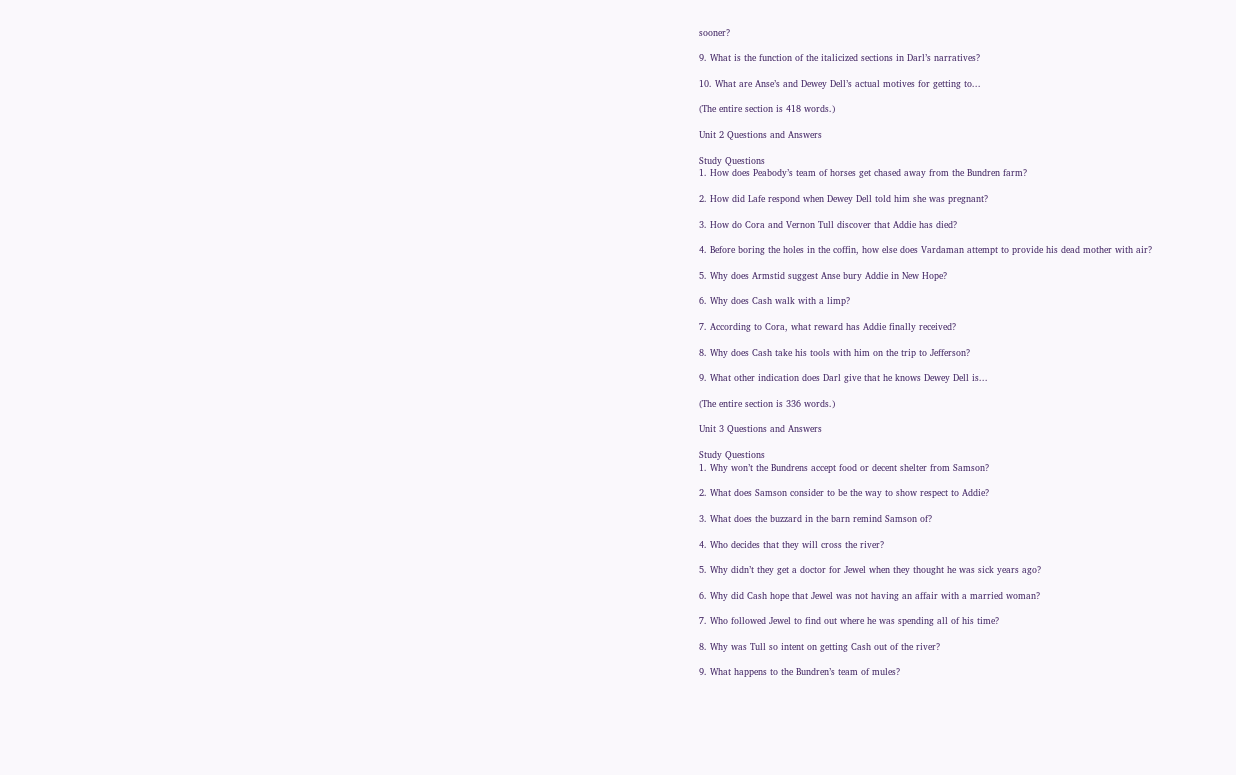sooner?

9. What is the function of the italicized sections in Darl’s narratives?

10. What are Anse’s and Dewey Dell’s actual motives for getting to...

(The entire section is 418 words.)

Unit 2 Questions and Answers

Study Questions
1. How does Peabody’s team of horses get chased away from the Bundren farm?

2. How did Lafe respond when Dewey Dell told him she was pregnant?

3. How do Cora and Vernon Tull discover that Addie has died?

4. Before boring the holes in the coffin, how else does Vardaman attempt to provide his dead mother with air?

5. Why does Armstid suggest Anse bury Addie in New Hope?

6. Why does Cash walk with a limp?

7. According to Cora, what reward has Addie finally received?

8. Why does Cash take his tools with him on the trip to Jefferson?

9. What other indication does Darl give that he knows Dewey Dell is...

(The entire section is 336 words.)

Unit 3 Questions and Answers

Study Questions
1. Why won’t the Bundrens accept food or decent shelter from Samson?

2. What does Samson consider to be the way to show respect to Addie?

3. What does the buzzard in the barn remind Samson of?

4. Who decides that they will cross the river?

5. Why didn’t they get a doctor for Jewel when they thought he was sick years ago?

6. Why did Cash hope that Jewel was not having an affair with a married woman?

7. Who followed Jewel to find out where he was spending all of his time?

8. Why was Tull so intent on getting Cash out of the river?

9. What happens to the Bundren’s team of mules?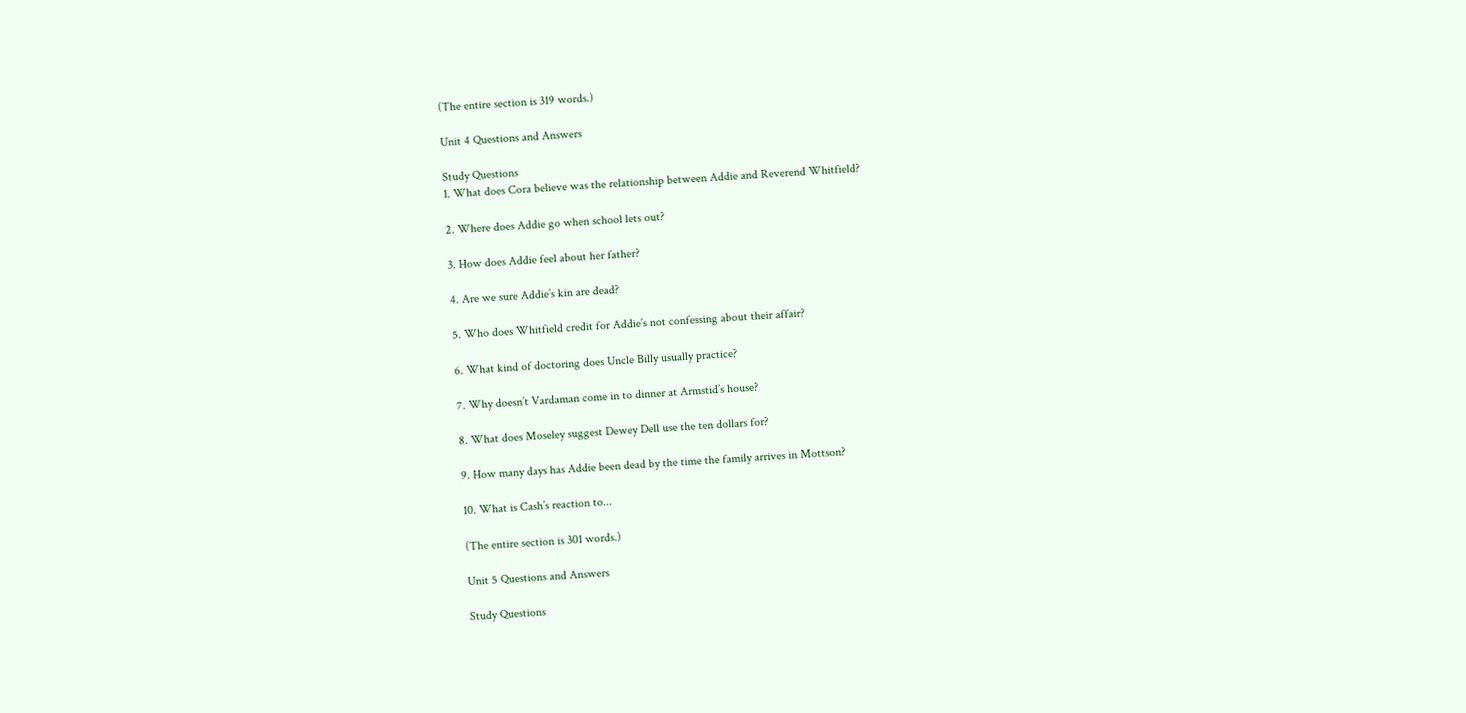(The entire section is 319 words.)

Unit 4 Questions and Answers

Study Questions
1. What does Cora believe was the relationship between Addie and Reverend Whitfield?

2. Where does Addie go when school lets out?

3. How does Addie feel about her father?

4. Are we sure Addie’s kin are dead?

5. Who does Whitfield credit for Addie’s not confessing about their affair?

6. What kind of doctoring does Uncle Billy usually practice?

7. Why doesn’t Vardaman come in to dinner at Armstid’s house?

8. What does Moseley suggest Dewey Dell use the ten dollars for?

9. How many days has Addie been dead by the time the family arrives in Mottson?

10. What is Cash’s reaction to...

(The entire section is 301 words.)

Unit 5 Questions and Answers

Study Questions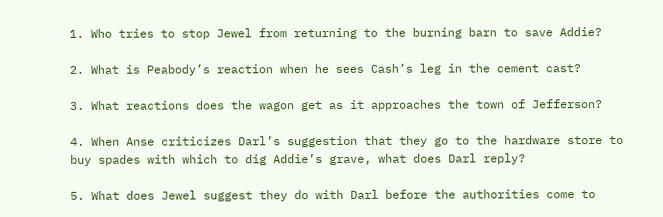1. Who tries to stop Jewel from returning to the burning barn to save Addie?

2. What is Peabody’s reaction when he sees Cash’s leg in the cement cast?

3. What reactions does the wagon get as it approaches the town of Jefferson?

4. When Anse criticizes Darl’s suggestion that they go to the hardware store to buy spades with which to dig Addie’s grave, what does Darl reply?

5. What does Jewel suggest they do with Darl before the authorities come to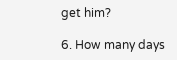get him?

6. How many days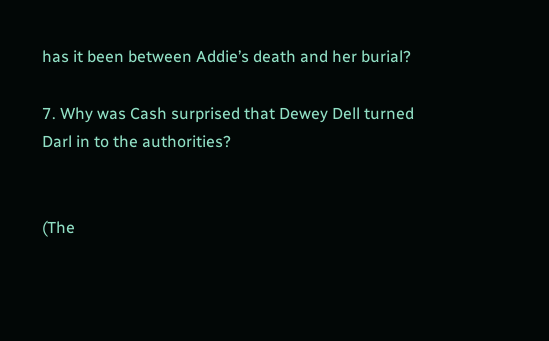has it been between Addie’s death and her burial?

7. Why was Cash surprised that Dewey Dell turned Darl in to the authorities?


(The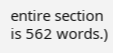entire section is 562 words.)